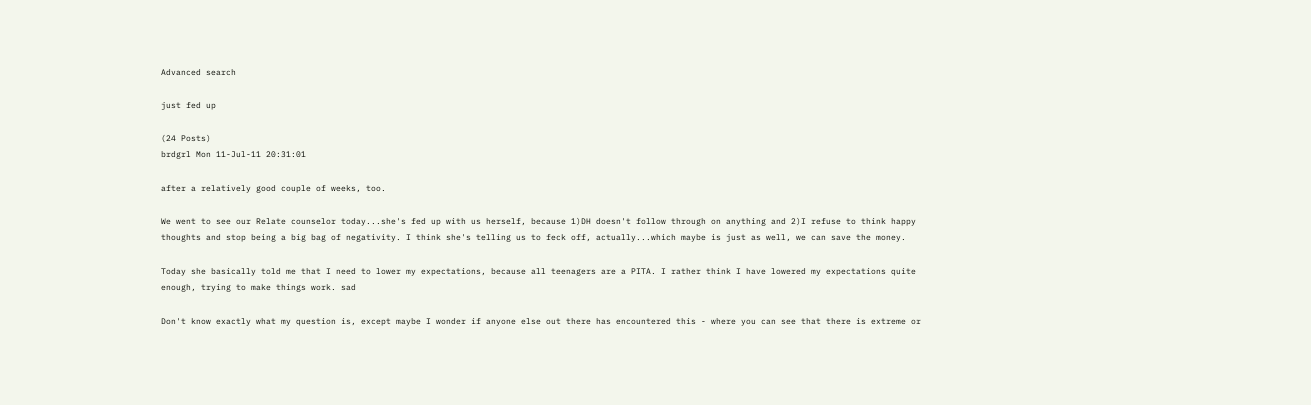Advanced search

just fed up

(24 Posts)
brdgrl Mon 11-Jul-11 20:31:01

after a relatively good couple of weeks, too.

We went to see our Relate counselor today...she's fed up with us herself, because 1)DH doesn't follow through on anything and 2)I refuse to think happy thoughts and stop being a big bag of negativity. I think she's telling us to feck off, actually...which maybe is just as well, we can save the money.

Today she basically told me that I need to lower my expectations, because all teenagers are a PITA. I rather think I have lowered my expectations quite enough, trying to make things work. sad

Don't know exactly what my question is, except maybe I wonder if anyone else out there has encountered this - where you can see that there is extreme or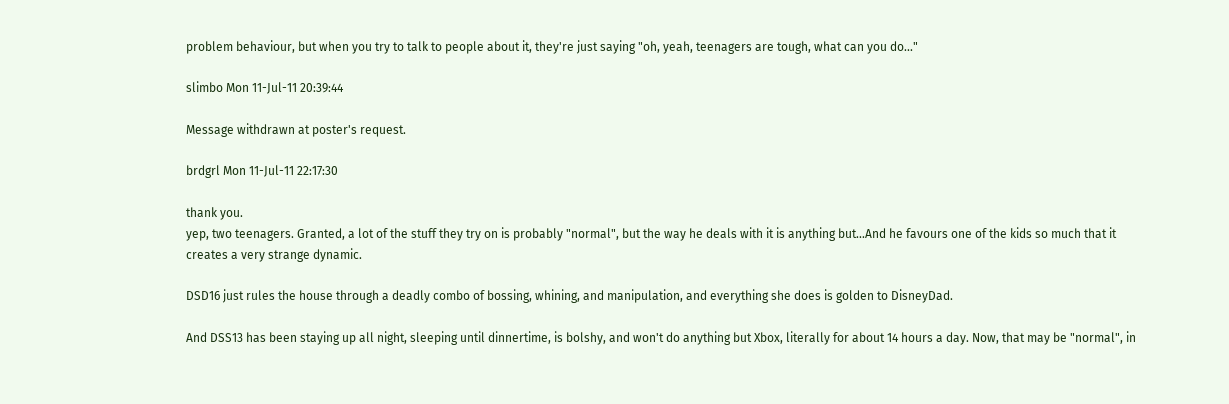problem behaviour, but when you try to talk to people about it, they're just saying "oh, yeah, teenagers are tough, what can you do..."

slimbo Mon 11-Jul-11 20:39:44

Message withdrawn at poster's request.

brdgrl Mon 11-Jul-11 22:17:30

thank you.
yep, two teenagers. Granted, a lot of the stuff they try on is probably "normal", but the way he deals with it is anything but...And he favours one of the kids so much that it creates a very strange dynamic.

DSD16 just rules the house through a deadly combo of bossing, whining, and manipulation, and everything she does is golden to DisneyDad.

And DSS13 has been staying up all night, sleeping until dinnertime, is bolshy, and won't do anything but Xbox, literally for about 14 hours a day. Now, that may be "normal", in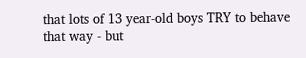that lots of 13 year-old boys TRY to behave that way - but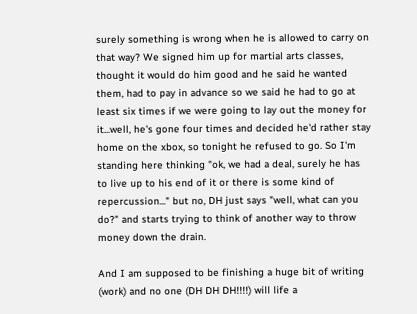surely something is wrong when he is allowed to carry on that way? We signed him up for martial arts classes, thought it would do him good and he said he wanted them, had to pay in advance so we said he had to go at least six times if we were going to lay out the money for it...well, he's gone four times and decided he'd rather stay home on the xbox, so tonight he refused to go. So I'm standing here thinking "ok, we had a deal, surely he has to live up to his end of it or there is some kind of repercussion..." but no, DH just says "well, what can you do?" and starts trying to think of another way to throw money down the drain.

And I am supposed to be finishing a huge bit of writing (work) and no one (DH DH DH!!!!) will life a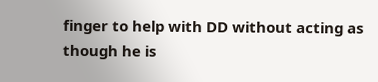finger to help with DD without acting as though he is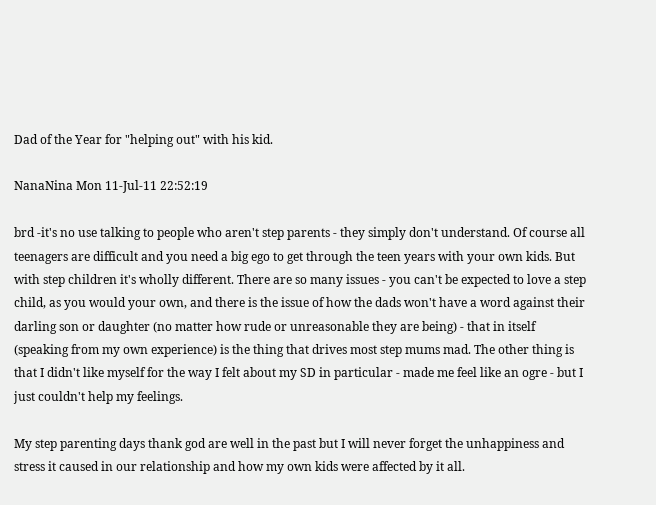Dad of the Year for "helping out" with his kid.

NanaNina Mon 11-Jul-11 22:52:19

brd -it's no use talking to people who aren't step parents - they simply don't understand. Of course all teenagers are difficult and you need a big ego to get through the teen years with your own kids. But with step children it's wholly different. There are so many issues - you can't be expected to love a step child, as you would your own, and there is the issue of how the dads won't have a word against their darling son or daughter (no matter how rude or unreasonable they are being) - that in itself (speaking from my own experience) is the thing that drives most step mums mad. The other thing is that I didn't like myself for the way I felt about my SD in particular - made me feel like an ogre - but I just couldn't help my feelings.

My step parenting days thank god are well in the past but I will never forget the unhappiness and stress it caused in our relationship and how my own kids were affected by it all.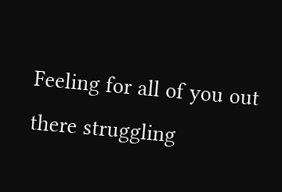Feeling for all of you out there struggling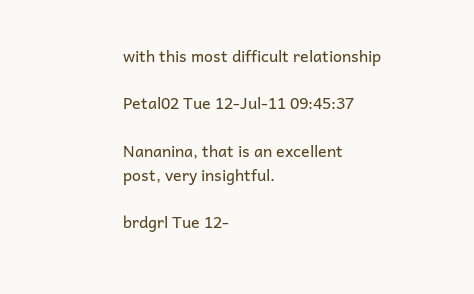with this most difficult relationship

Petal02 Tue 12-Jul-11 09:45:37

Nananina, that is an excellent post, very insightful.

brdgrl Tue 12-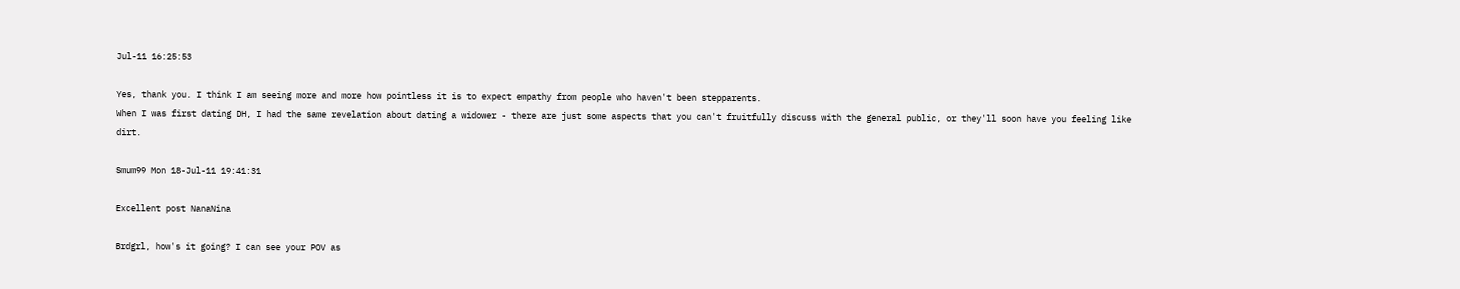Jul-11 16:25:53

Yes, thank you. I think I am seeing more and more how pointless it is to expect empathy from people who haven't been stepparents.
When I was first dating DH, I had the same revelation about dating a widower - there are just some aspects that you can't fruitfully discuss with the general public, or they'll soon have you feeling like dirt.

Smum99 Mon 18-Jul-11 19:41:31

Excellent post NanaNina

Brdgrl, how's it going? I can see your POV as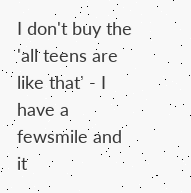I don't buy the 'all teens are like that' - I have a fewsmile and it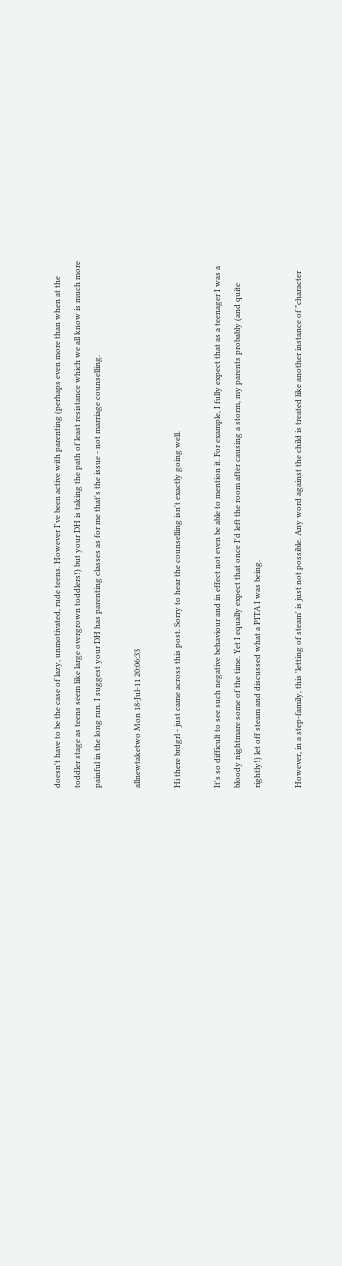doesn't have to be the case of lazy, unmotivated, rude teens. However I've been active with parenting (perhaps even more than when at the toddler stage as teens seem like large overgrown toddlers!) but your DH is taking the path of least resistance which we all know is much more painful in the long run. I suggest your DH has parenting classes as for me that's the issue - not marriage counselling.

allnewtaketwo Mon 18-Jul-11 20:06:33

Hi there brdgrl - just came across this post. Sorry to hear the counselling isn't exactly going well.

It's so difficult to see such negative behaviour and in effect not even be able to mention it. For example, I fully expect that as a teenager I was a bloody nightmare some of the time. Yet I equally expect that once I'd left the room after causing a storm, my parents probably (and quite rightly!) let off steam and discussed what a PITA I was being.

However, in a step-family, this 'letting of steam' is just not possible. Any word against the child is treated like another instance of "character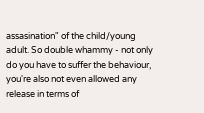assasination" of the child/young adult. So double whammy - not only do you have to suffer the behaviour, you're also not even allowed any release in terms of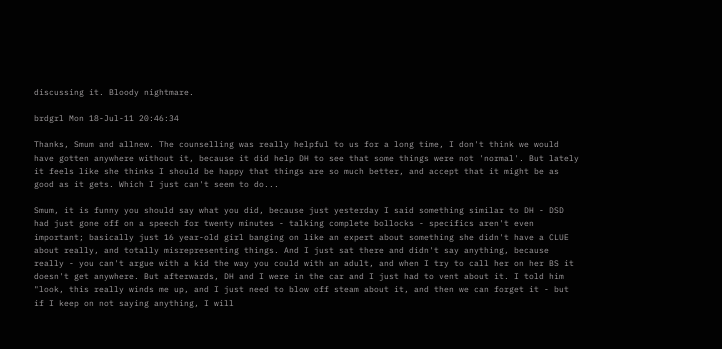discussing it. Bloody nightmare.

brdgrl Mon 18-Jul-11 20:46:34

Thanks, Smum and allnew. The counselling was really helpful to us for a long time, I don't think we would have gotten anywhere without it, because it did help DH to see that some things were not 'normal'. But lately it feels like she thinks I should be happy that things are so much better, and accept that it might be as good as it gets. Which I just can't seem to do...

Smum, it is funny you should say what you did, because just yesterday I said something similar to DH - DSD had just gone off on a speech for twenty minutes - talking complete bollocks - specifics aren't even important; basically just 16 year-old girl banging on like an expert about something she didn't have a CLUE about really, and totally misrepresenting things. And I just sat there and didn't say anything, because really - you can't argue with a kid the way you could with an adult, and when I try to call her on her BS it doesn't get anywhere. But afterwards, DH and I were in the car and I just had to vent about it. I told him "look, this really winds me up, and I just need to blow off steam about it, and then we can forget it - but if I keep on not saying anything, I will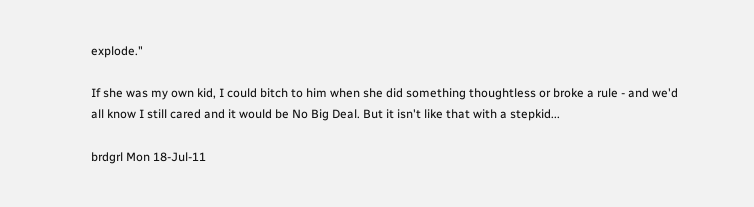explode."

If she was my own kid, I could bitch to him when she did something thoughtless or broke a rule - and we'd all know I still cared and it would be No Big Deal. But it isn't like that with a stepkid...

brdgrl Mon 18-Jul-11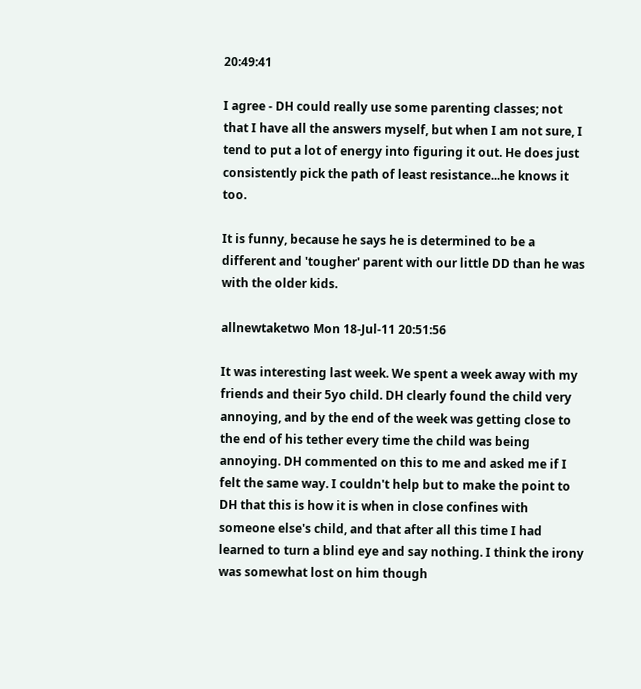20:49:41

I agree - DH could really use some parenting classes; not that I have all the answers myself, but when I am not sure, I tend to put a lot of energy into figuring it out. He does just consistently pick the path of least resistance...he knows it too.

It is funny, because he says he is determined to be a different and 'tougher' parent with our little DD than he was with the older kids.

allnewtaketwo Mon 18-Jul-11 20:51:56

It was interesting last week. We spent a week away with my friends and their 5yo child. DH clearly found the child very annoying, and by the end of the week was getting close to the end of his tether every time the child was being annoying. DH commented on this to me and asked me if I felt the same way. I couldn't help but to make the point to DH that this is how it is when in close confines with someone else's child, and that after all this time I had learned to turn a blind eye and say nothing. I think the irony was somewhat lost on him though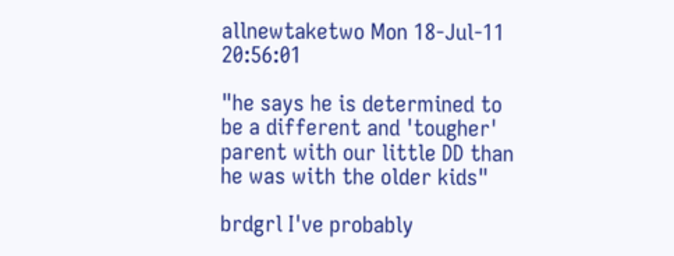allnewtaketwo Mon 18-Jul-11 20:56:01

"he says he is determined to be a different and 'tougher' parent with our little DD than he was with the older kids"

brdgrl I've probably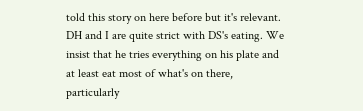told this story on here before but it's relevant. DH and I are quite strict with DS's eating. We insist that he tries everything on his plate and at least eat most of what's on there, particularly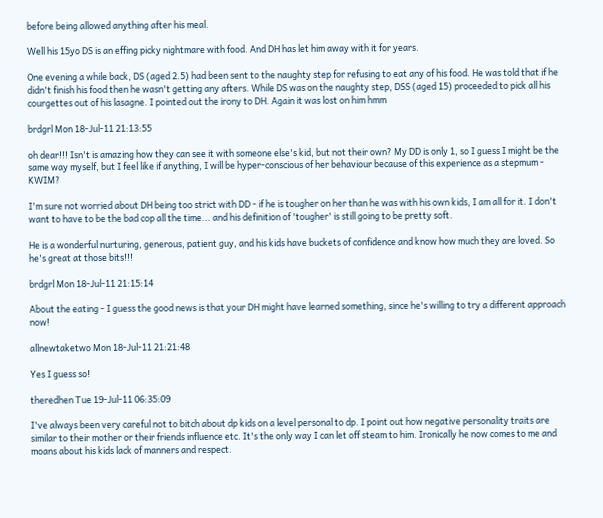before being allowed anything after his meal.

Well his 15yo DS is an effing picky nightmare with food. And DH has let him away with it for years.

One evening a while back, DS (aged 2.5) had been sent to the naughty step for refusing to eat any of his food. He was told that if he didn't finish his food then he wasn't getting any afters. While DS was on the naughty step, DSS (aged 15) proceeded to pick all his courgettes out of his lasagne. I pointed out the irony to DH. Again it was lost on him hmm

brdgrl Mon 18-Jul-11 21:13:55

oh dear!!! Isn't is amazing how they can see it with someone else's kid, but not their own? My DD is only 1, so I guess I might be the same way myself, but I feel like if anything, I will be hyper-conscious of her behaviour because of this experience as a stepmum - KWIM?

I'm sure not worried about DH being too strict with DD - if he is tougher on her than he was with his own kids, I am all for it. I don't want to have to be the bad cop all the time... and his definition of 'tougher' is still going to be pretty soft.

He is a wonderful nurturing, generous, patient guy, and his kids have buckets of confidence and know how much they are loved. So he's great at those bits!!!

brdgrl Mon 18-Jul-11 21:15:14

About the eating - I guess the good news is that your DH might have learned something, since he's willing to try a different approach now!

allnewtaketwo Mon 18-Jul-11 21:21:48

Yes I guess so!

theredhen Tue 19-Jul-11 06:35:09

I've always been very careful not to bitch about dp kids on a level personal to dp. I point out how negative personality traits are similar to their mother or their friends influence etc. It's the only way I can let off steam to him. Ironically he now comes to me and moans about his kids lack of manners and respect.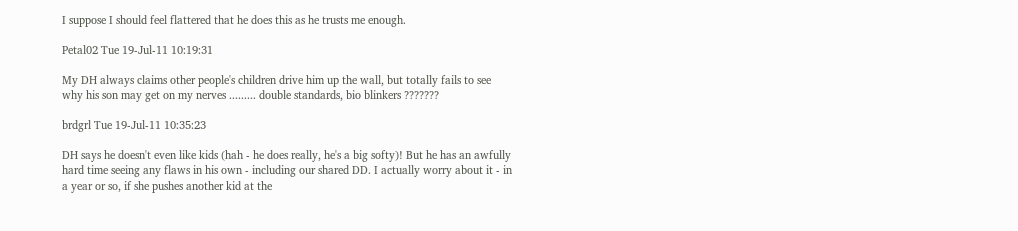I suppose I should feel flattered that he does this as he trusts me enough.

Petal02 Tue 19-Jul-11 10:19:31

My DH always claims other people's children drive him up the wall, but totally fails to see why his son may get on my nerves ......... double standards, bio blinkers ???????

brdgrl Tue 19-Jul-11 10:35:23

DH says he doesn't even like kids (hah - he does really, he's a big softy)! But he has an awfully hard time seeing any flaws in his own - including our shared DD. I actually worry about it - in a year or so, if she pushes another kid at the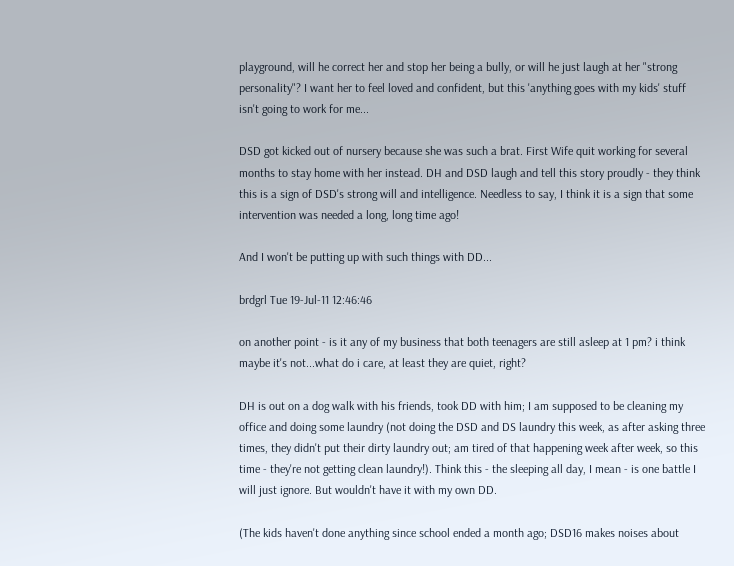playground, will he correct her and stop her being a bully, or will he just laugh at her "strong personality"? I want her to feel loved and confident, but this 'anything goes with my kids' stuff isn't going to work for me...

DSD got kicked out of nursery because she was such a brat. First Wife quit working for several months to stay home with her instead. DH and DSD laugh and tell this story proudly - they think this is a sign of DSD's strong will and intelligence. Needless to say, I think it is a sign that some intervention was needed a long, long time ago!

And I won't be putting up with such things with DD...

brdgrl Tue 19-Jul-11 12:46:46

on another point - is it any of my business that both teenagers are still asleep at 1 pm? i think maybe it's not...what do i care, at least they are quiet, right?

DH is out on a dog walk with his friends, took DD with him; I am supposed to be cleaning my office and doing some laundry (not doing the DSD and DS laundry this week, as after asking three times, they didn't put their dirty laundry out; am tired of that happening week after week, so this time - they're not getting clean laundry!). Think this - the sleeping all day, I mean - is one battle I will just ignore. But wouldn't have it with my own DD.

(The kids haven't done anything since school ended a month ago; DSD16 makes noises about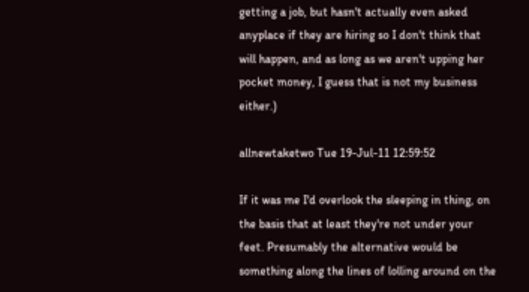getting a job, but hasn't actually even asked anyplace if they are hiring so I don't think that will happen, and as long as we aren't upping her pocket money, I guess that is not my business either.)

allnewtaketwo Tue 19-Jul-11 12:59:52

If it was me I'd overlook the sleeping in thing, on the basis that at least they're not under your feet. Presumably the alternative would be something along the lines of lolling around on the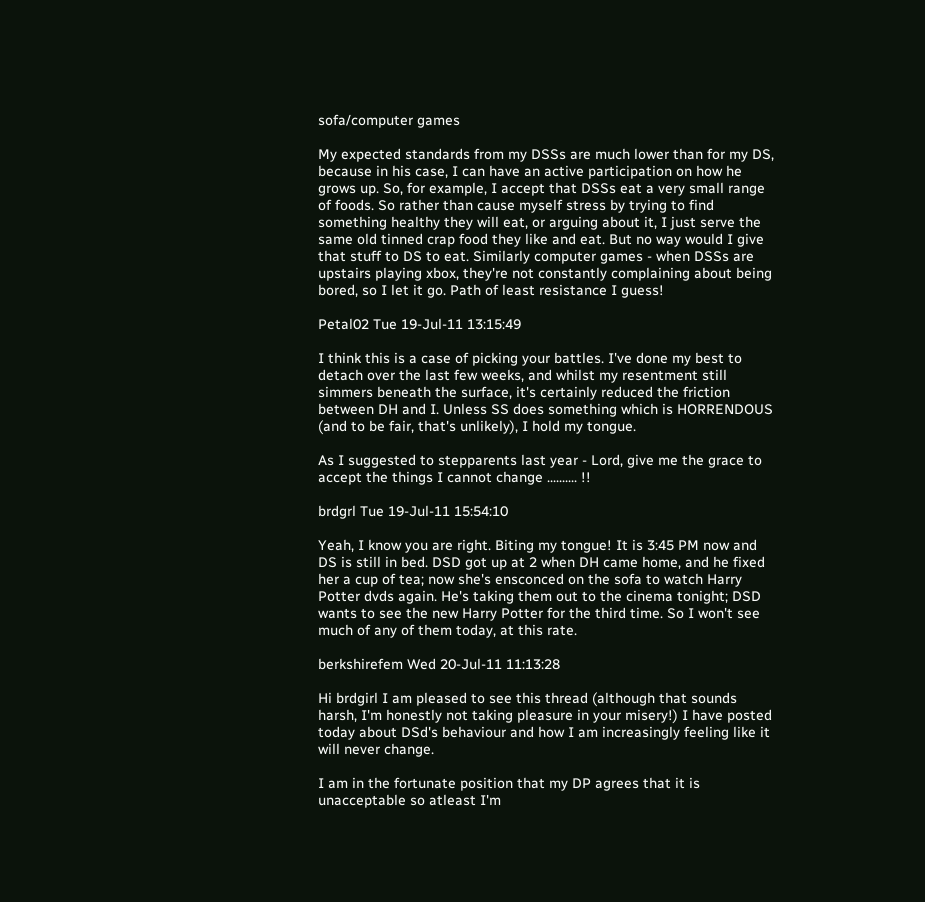sofa/computer games

My expected standards from my DSSs are much lower than for my DS, because in his case, I can have an active participation on how he grows up. So, for example, I accept that DSSs eat a very small range of foods. So rather than cause myself stress by trying to find something healthy they will eat, or arguing about it, I just serve the same old tinned crap food they like and eat. But no way would I give that stuff to DS to eat. Similarly computer games - when DSSs are upstairs playing xbox, they're not constantly complaining about being bored, so I let it go. Path of least resistance I guess!

Petal02 Tue 19-Jul-11 13:15:49

I think this is a case of picking your battles. I've done my best to detach over the last few weeks, and whilst my resentment still simmers beneath the surface, it's certainly reduced the friction between DH and I. Unless SS does something which is HORRENDOUS (and to be fair, that's unlikely), I hold my tongue.

As I suggested to stepparents last year - Lord, give me the grace to accept the things I cannot change .......... !!

brdgrl Tue 19-Jul-11 15:54:10

Yeah, I know you are right. Biting my tongue! It is 3:45 PM now and DS is still in bed. DSD got up at 2 when DH came home, and he fixed her a cup of tea; now she's ensconced on the sofa to watch Harry Potter dvds again. He's taking them out to the cinema tonight; DSD wants to see the new Harry Potter for the third time. So I won't see much of any of them today, at this rate.

berkshirefem Wed 20-Jul-11 11:13:28

Hi brdgirl I am pleased to see this thread (although that sounds harsh, I'm honestly not taking pleasure in your misery!) I have posted today about DSd's behaviour and how I am increasingly feeling like it will never change.

I am in the fortunate position that my DP agrees that it is unacceptable so atleast I'm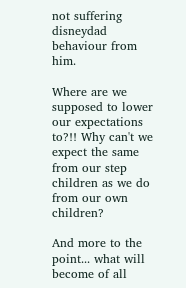not suffering disneydad behaviour from him.

Where are we supposed to lower our expectations to?!! Why can't we expect the same from our step children as we do from our own children?

And more to the point... what will become of all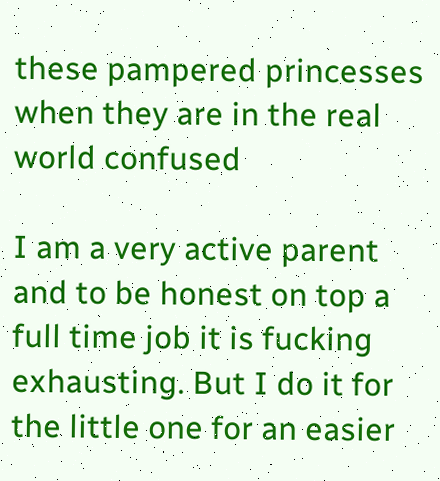these pampered princesses when they are in the real world confused

I am a very active parent and to be honest on top a full time job it is fucking exhausting. But I do it for the little one for an easier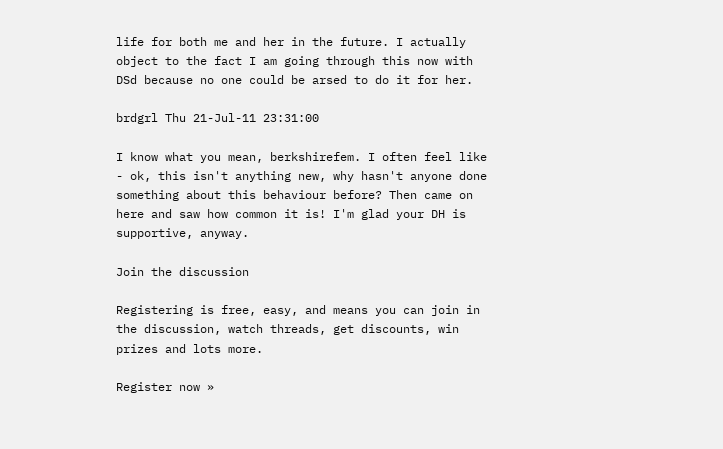life for both me and her in the future. I actually object to the fact I am going through this now with DSd because no one could be arsed to do it for her.

brdgrl Thu 21-Jul-11 23:31:00

I know what you mean, berkshirefem. I often feel like - ok, this isn't anything new, why hasn't anyone done something about this behaviour before? Then came on here and saw how common it is! I'm glad your DH is supportive, anyway.

Join the discussion

Registering is free, easy, and means you can join in the discussion, watch threads, get discounts, win prizes and lots more.

Register now »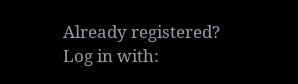Already registered? Log in with: